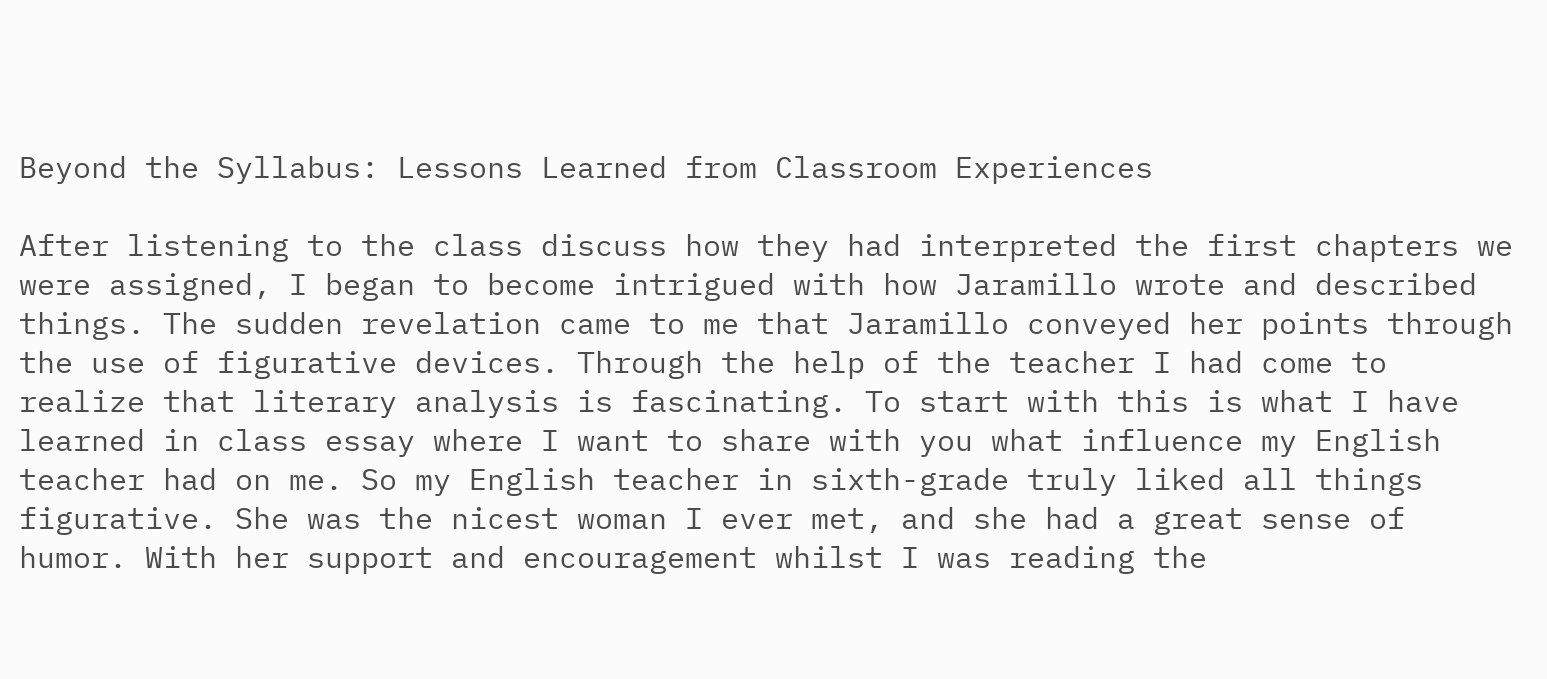Beyond the Syllabus: Lessons Learned from Classroom Experiences

After listening to the class discuss how they had interpreted the first chapters we were assigned, I began to become intrigued with how Jaramillo wrote and described things. The sudden revelation came to me that Jaramillo conveyed her points through the use of figurative devices. Through the help of the teacher I had come to realize that literary analysis is fascinating. To start with this is what I have learned in class essay where I want to share with you what influence my English teacher had on me. So my English teacher in sixth-grade truly liked all things figurative. She was the nicest woman I ever met, and she had a great sense of humor. With her support and encouragement whilst I was reading the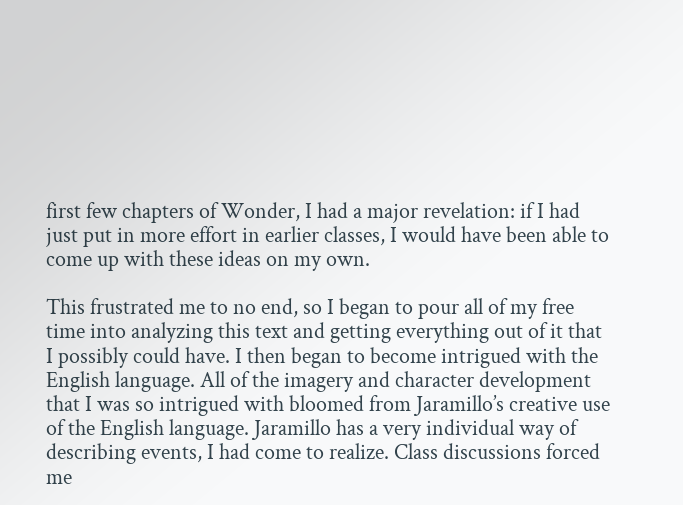first few chapters of Wonder, I had a major revelation: if I had just put in more effort in earlier classes, I would have been able to come up with these ideas on my own.

This frustrated me to no end, so I began to pour all of my free time into analyzing this text and getting everything out of it that I possibly could have. I then began to become intrigued with the English language. All of the imagery and character development that I was so intrigued with bloomed from Jaramillo’s creative use of the English language. Jaramillo has a very individual way of describing events, I had come to realize. Class discussions forced me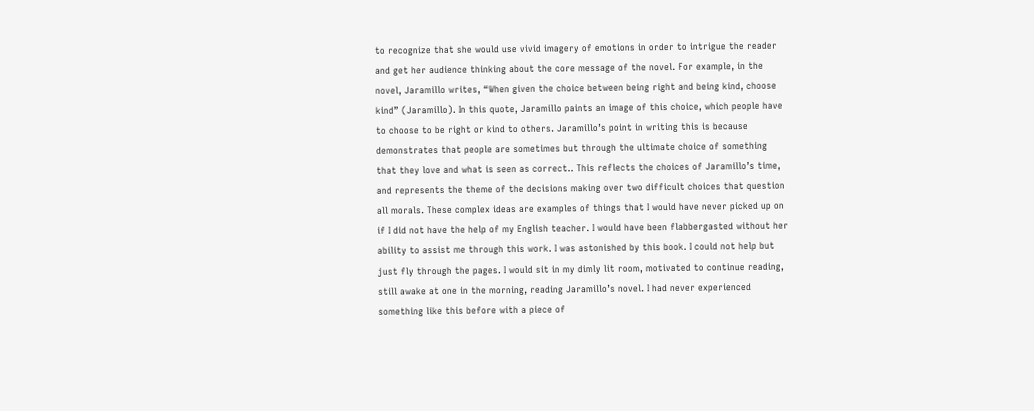to recognize that she would use vivid imagery of emotions in order to intrigue the reader and get her audience thinking about the core message of the novel. For example, in the novel, Jaramillo writes, “When given the choice between being right and being kind, choose kind” (Jaramillo). In this quote, Jaramillo paints an image of this choice, which people have to choose to be right or kind to others. Jaramillo’s point in writing this is because demonstrates that people are sometimes but through the ultimate choice of something that they love and what is seen as correct.. This reflects the choices of Jaramillo’s time, and represents the theme of the decisions making over two difficult choices that question all morals. These complex ideas are examples of things that I would have never picked up on if I did not have the help of my English teacher. I would have been flabbergasted without her ability to assist me through this work. I was astonished by this book. I could not help but just fly through the pages. I would sit in my dimly lit room, motivated to continue reading, still awake at one in the morning, reading Jaramillo’s novel. I had never experienced something like this before with a piece of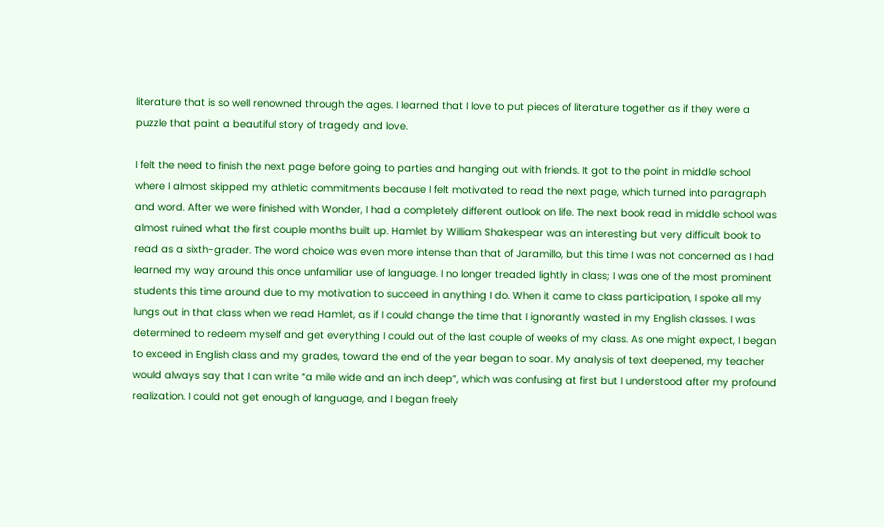literature that is so well renowned through the ages. I learned that I love to put pieces of literature together as if they were a puzzle that paint a beautiful story of tragedy and love.

I felt the need to finish the next page before going to parties and hanging out with friends. It got to the point in middle school where I almost skipped my athletic commitments because I felt motivated to read the next page, which turned into paragraph and word. After we were finished with Wonder, I had a completely different outlook on life. The next book read in middle school was almost ruined what the first couple months built up. Hamlet by William Shakespear was an interesting but very difficult book to read as a sixth-grader. The word choice was even more intense than that of Jaramillo, but this time I was not concerned as I had learned my way around this once unfamiliar use of language. I no longer treaded lightly in class; I was one of the most prominent students this time around due to my motivation to succeed in anything I do. When it came to class participation, I spoke all my lungs out in that class when we read Hamlet, as if I could change the time that I ignorantly wasted in my English classes. I was determined to redeem myself and get everything I could out of the last couple of weeks of my class. As one might expect, I began to exceed in English class and my grades, toward the end of the year began to soar. My analysis of text deepened, my teacher would always say that I can write “a mile wide and an inch deep”, which was confusing at first but I understood after my profound realization. I could not get enough of language, and I began freely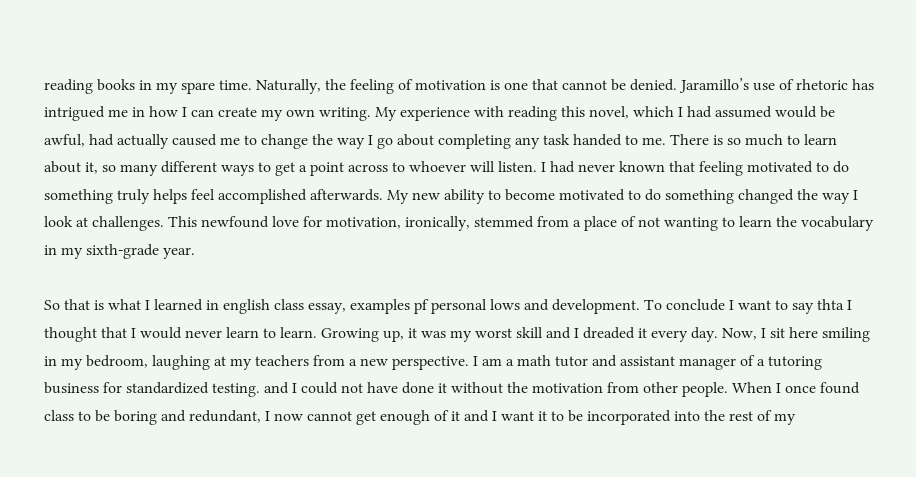reading books in my spare time. Naturally, the feeling of motivation is one that cannot be denied. Jaramillo’s use of rhetoric has intrigued me in how I can create my own writing. My experience with reading this novel, which I had assumed would be awful, had actually caused me to change the way I go about completing any task handed to me. There is so much to learn about it, so many different ways to get a point across to whoever will listen. I had never known that feeling motivated to do something truly helps feel accomplished afterwards. My new ability to become motivated to do something changed the way I look at challenges. This newfound love for motivation, ironically, stemmed from a place of not wanting to learn the vocabulary in my sixth-grade year.

So that is what I learned in english class essay, examples pf personal lows and development. To conclude I want to say thta I thought that I would never learn to learn. Growing up, it was my worst skill and I dreaded it every day. Now, I sit here smiling in my bedroom, laughing at my teachers from a new perspective. I am a math tutor and assistant manager of a tutoring business for standardized testing. and I could not have done it without the motivation from other people. When I once found class to be boring and redundant, I now cannot get enough of it and I want it to be incorporated into the rest of my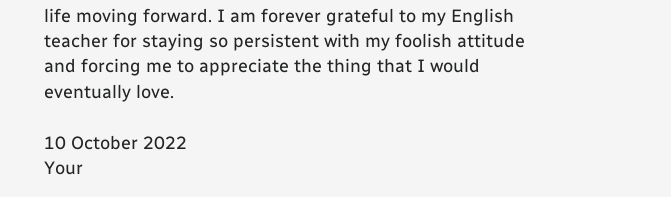life moving forward. I am forever grateful to my English teacher for staying so persistent with my foolish attitude and forcing me to appreciate the thing that I would eventually love.

10 October 2022
Your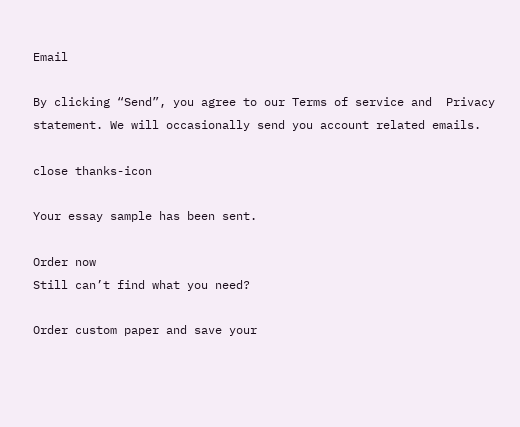Email

By clicking “Send”, you agree to our Terms of service and  Privacy statement. We will occasionally send you account related emails.

close thanks-icon

Your essay sample has been sent.

Order now
Still can’t find what you need?

Order custom paper and save your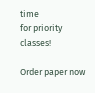time
for priority classes!

Order paper now